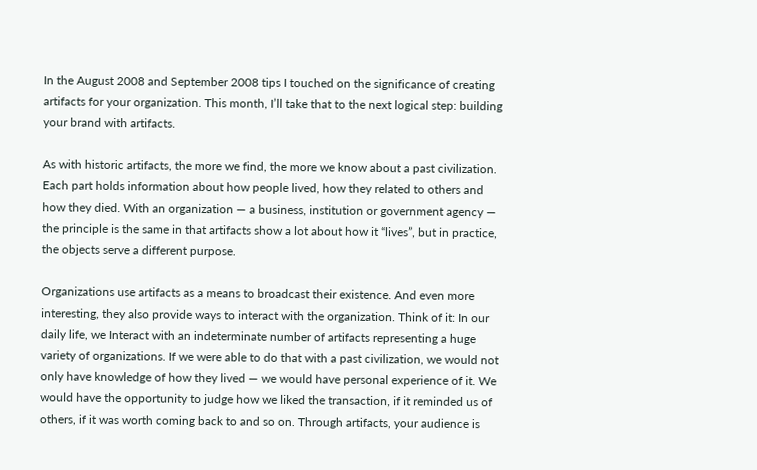In the August 2008 and September 2008 tips I touched on the significance of creating artifacts for your organization. This month, I’ll take that to the next logical step: building your brand with artifacts.

As with historic artifacts, the more we find, the more we know about a past civilization. Each part holds information about how people lived, how they related to others and how they died. With an organization — a business, institution or government agency — the principle is the same in that artifacts show a lot about how it “lives”, but in practice, the objects serve a different purpose.

Organizations use artifacts as a means to broadcast their existence. And even more interesting, they also provide ways to interact with the organization. Think of it: In our daily life, we Interact with an indeterminate number of artifacts representing a huge variety of organizations. If we were able to do that with a past civilization, we would not only have knowledge of how they lived — we would have personal experience of it. We would have the opportunity to judge how we liked the transaction, if it reminded us of others, if it was worth coming back to and so on. Through artifacts, your audience is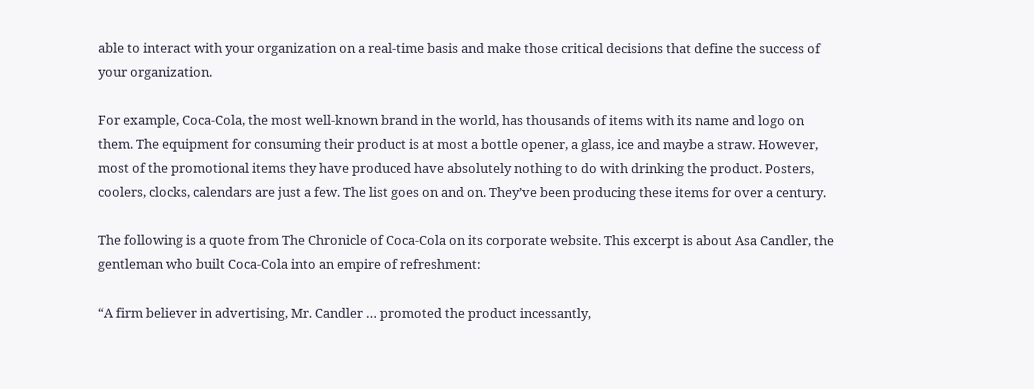able to interact with your organization on a real-time basis and make those critical decisions that define the success of your organization.

For example, Coca-Cola, the most well-known brand in the world, has thousands of items with its name and logo on them. The equipment for consuming their product is at most a bottle opener, a glass, ice and maybe a straw. However, most of the promotional items they have produced have absolutely nothing to do with drinking the product. Posters, coolers, clocks, calendars are just a few. The list goes on and on. They’ve been producing these items for over a century.

The following is a quote from The Chronicle of Coca-Cola on its corporate website. This excerpt is about Asa Candler, the gentleman who built Coca-Cola into an empire of refreshment:

“A firm believer in advertising, Mr. Candler … promoted the product incessantly,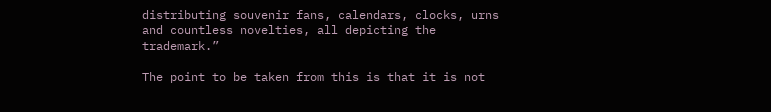distributing souvenir fans, calendars, clocks, urns and countless novelties, all depicting the trademark.”

The point to be taken from this is that it is not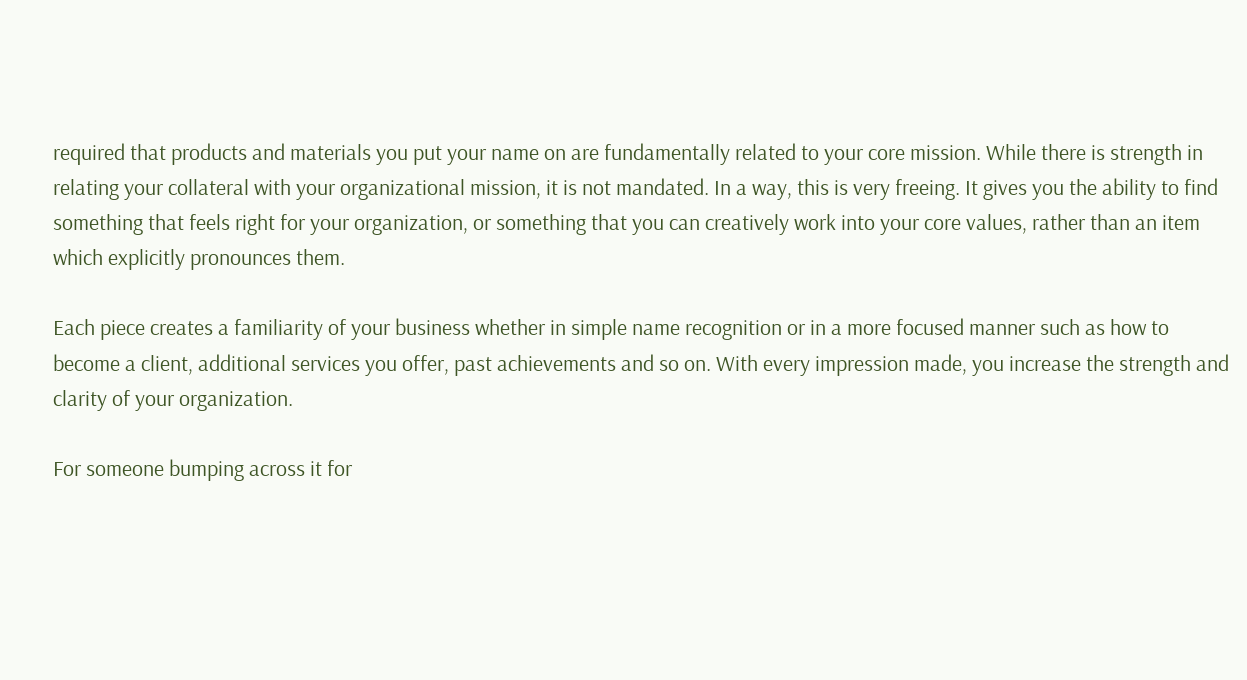required that products and materials you put your name on are fundamentally related to your core mission. While there is strength in relating your collateral with your organizational mission, it is not mandated. In a way, this is very freeing. It gives you the ability to find something that feels right for your organization, or something that you can creatively work into your core values, rather than an item which explicitly pronounces them.

Each piece creates a familiarity of your business whether in simple name recognition or in a more focused manner such as how to become a client, additional services you offer, past achievements and so on. With every impression made, you increase the strength and clarity of your organization.

For someone bumping across it for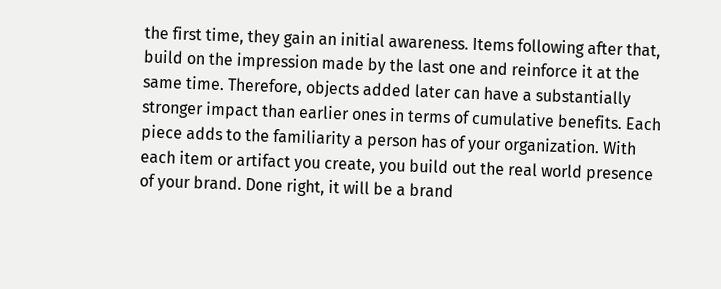the first time, they gain an initial awareness. Items following after that, build on the impression made by the last one and reinforce it at the same time. Therefore, objects added later can have a substantially stronger impact than earlier ones in terms of cumulative benefits. Each piece adds to the familiarity a person has of your organization. With each item or artifact you create, you build out the real world presence of your brand. Done right, it will be a brand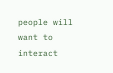people will want to interact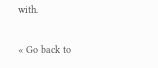with.

« Go back to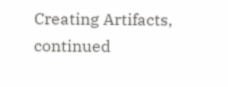Creating Artifacts, continued